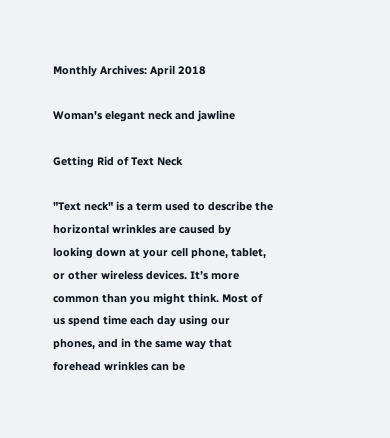Monthly Archives: April 2018

Woman's elegant neck and jawline

Getting Rid of Text Neck

"Text neck" is a term used to describe the horizontal wrinkles are caused by looking down at your cell phone, tablet, or other wireless devices. It’s more common than you might think. Most of us spend time each day using our phones, and in the same way that forehead wrinkles can be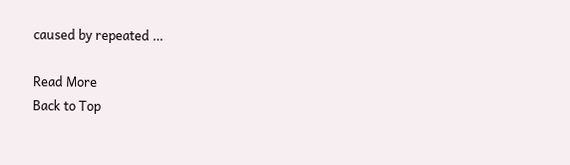caused by repeated …

Read More
Back to Top